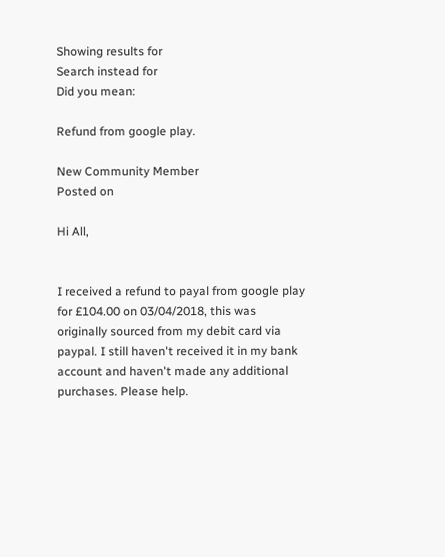Showing results for
Search instead for
Did you mean:

Refund from google play.

New Community Member
Posted on

Hi All,


I received a refund to payal from google play for £104.00 on 03/04/2018, this was originally sourced from my debit card via paypal. I still haven't received it in my bank account and haven't made any additional purchases. Please help.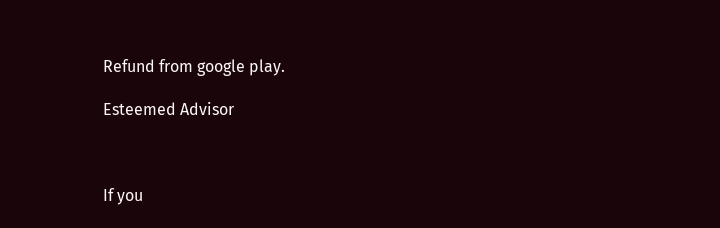Refund from google play.

Esteemed Advisor



If you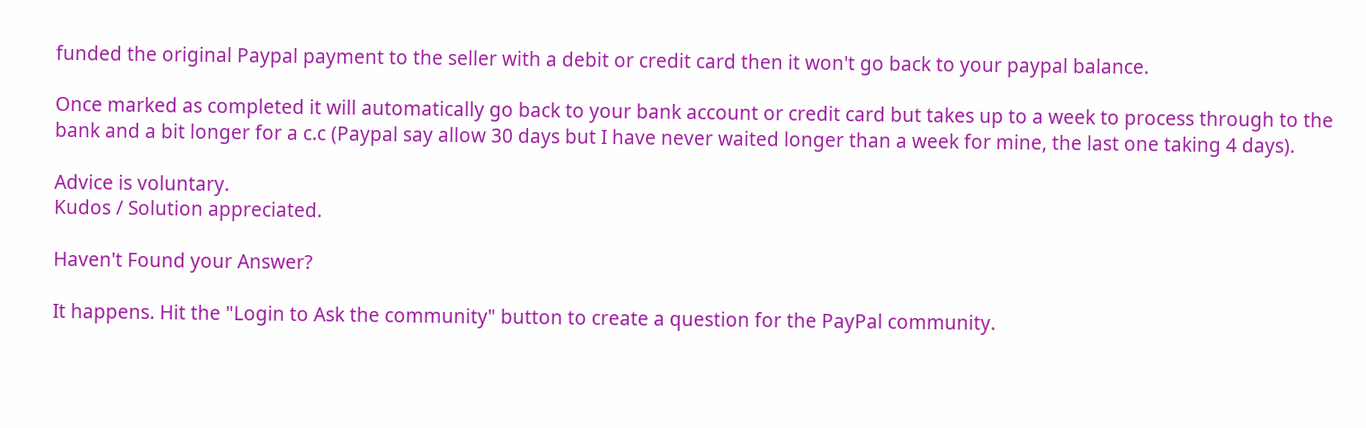funded the original Paypal payment to the seller with a debit or credit card then it won't go back to your paypal balance.

Once marked as completed it will automatically go back to your bank account or credit card but takes up to a week to process through to the bank and a bit longer for a c.c (Paypal say allow 30 days but I have never waited longer than a week for mine, the last one taking 4 days).

Advice is voluntary.
Kudos / Solution appreciated.

Haven't Found your Answer?

It happens. Hit the "Login to Ask the community" button to create a question for the PayPal community.